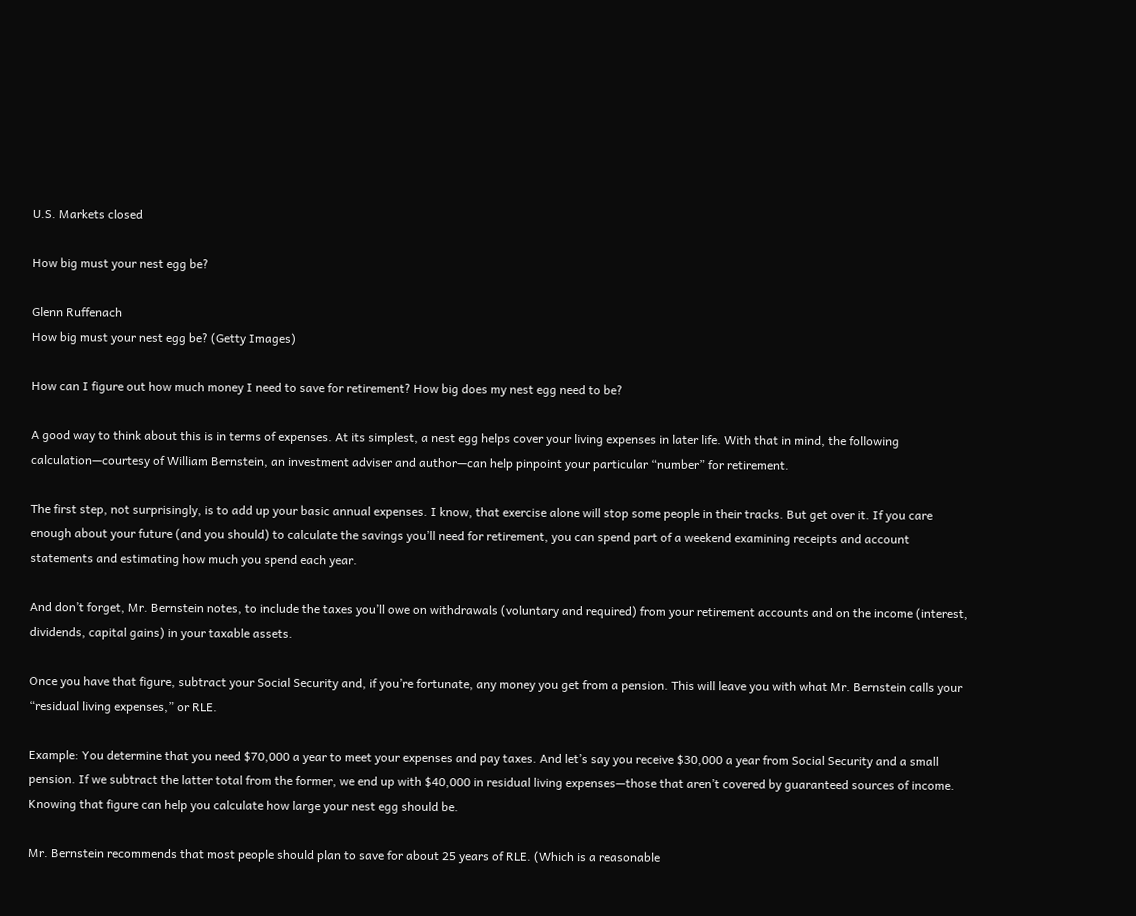U.S. Markets closed

How big must your nest egg be?

Glenn Ruffenach
How big must your nest egg be? (Getty Images)

How can I figure out how much money I need to save for retirement? How big does my nest egg need to be?

A good way to think about this is in terms of expenses. At its simplest, a nest egg helps cover your living expenses in later life. With that in mind, the following calculation—courtesy of William Bernstein, an investment adviser and author—can help pinpoint your particular “number” for retirement.

The first step, not surprisingly, is to add up your basic annual expenses. I know, that exercise alone will stop some people in their tracks. But get over it. If you care enough about your future (and you should) to calculate the savings you’ll need for retirement, you can spend part of a weekend examining receipts and account statements and estimating how much you spend each year.

And don’t forget, Mr. Bernstein notes, to include the taxes you’ll owe on withdrawals (voluntary and required) from your retirement accounts and on the income (interest, dividends, capital gains) in your taxable assets.

Once you have that figure, subtract your Social Security and, if you’re fortunate, any money you get from a pension. This will leave you with what Mr. Bernstein calls your “residual living expenses,” or RLE.

Example: You determine that you need $70,000 a year to meet your expenses and pay taxes. And let’s say you receive $30,000 a year from Social Security and a small pension. If we subtract the latter total from the former, we end up with $40,000 in residual living expenses—those that aren’t covered by guaranteed sources of income. Knowing that figure can help you calculate how large your nest egg should be.

Mr. Bernstein recommends that most people should plan to save for about 25 years of RLE. (Which is a reasonable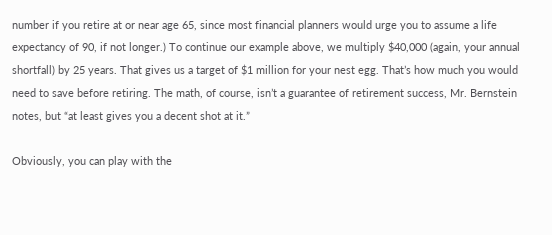number if you retire at or near age 65, since most financial planners would urge you to assume a life expectancy of 90, if not longer.) To continue our example above, we multiply $40,000 (again, your annual shortfall) by 25 years. That gives us a target of $1 million for your nest egg. That’s how much you would need to save before retiring. The math, of course, isn’t a guarantee of retirement success, Mr. Bernstein notes, but “at least gives you a decent shot at it.”

Obviously, you can play with the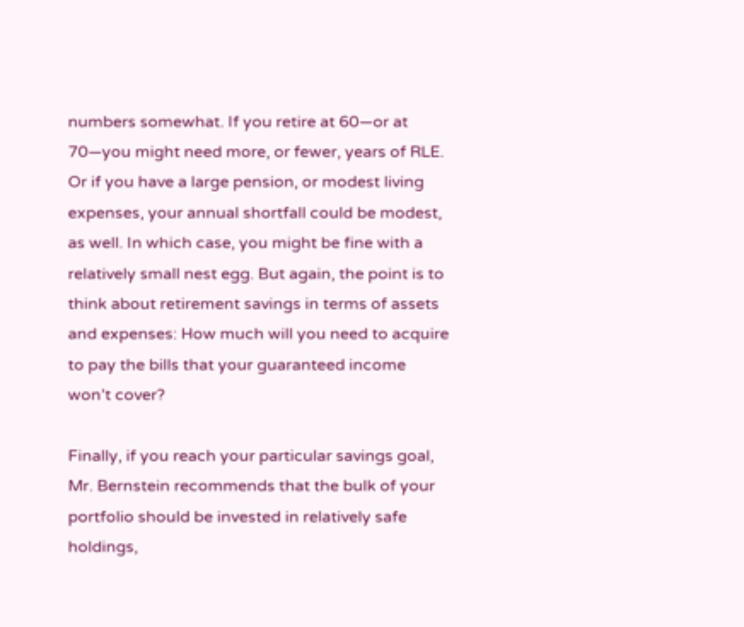numbers somewhat. If you retire at 60—or at 70—you might need more, or fewer, years of RLE. Or if you have a large pension, or modest living expenses, your annual shortfall could be modest, as well. In which case, you might be fine with a relatively small nest egg. But again, the point is to think about retirement savings in terms of assets and expenses: How much will you need to acquire to pay the bills that your guaranteed income won’t cover?

Finally, if you reach your particular savings goal, Mr. Bernstein recommends that the bulk of your portfolio should be invested in relatively safe holdings,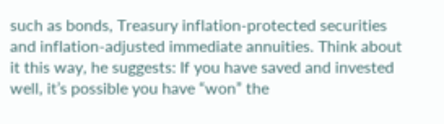such as bonds, Treasury inflation-protected securities and inflation-adjusted immediate annuities. Think about it this way, he suggests: If you have saved and invested well, it’s possible you have “won” the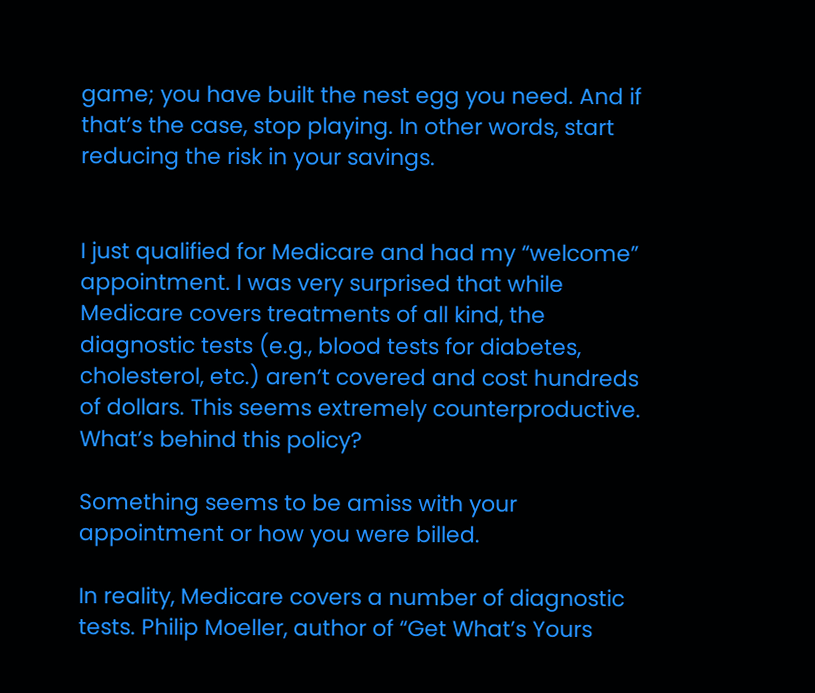game; you have built the nest egg you need. And if that’s the case, stop playing. In other words, start reducing the risk in your savings.


I just qualified for Medicare and had my “welcome” appointment. I was very surprised that while Medicare covers treatments of all kind, the diagnostic tests (e.g., blood tests for diabetes, cholesterol, etc.) aren’t covered and cost hundreds of dollars. This seems extremely counterproductive. What’s behind this policy?

Something seems to be amiss with your appointment or how you were billed.

In reality, Medicare covers a number of diagnostic tests. Philip Moeller, author of “Get What’s Yours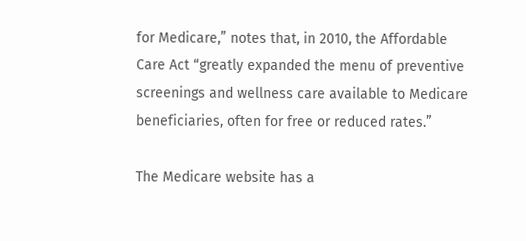for Medicare,” notes that, in 2010, the Affordable Care Act “greatly expanded the menu of preventive screenings and wellness care available to Medicare beneficiaries, often for free or reduced rates.”

The Medicare website has a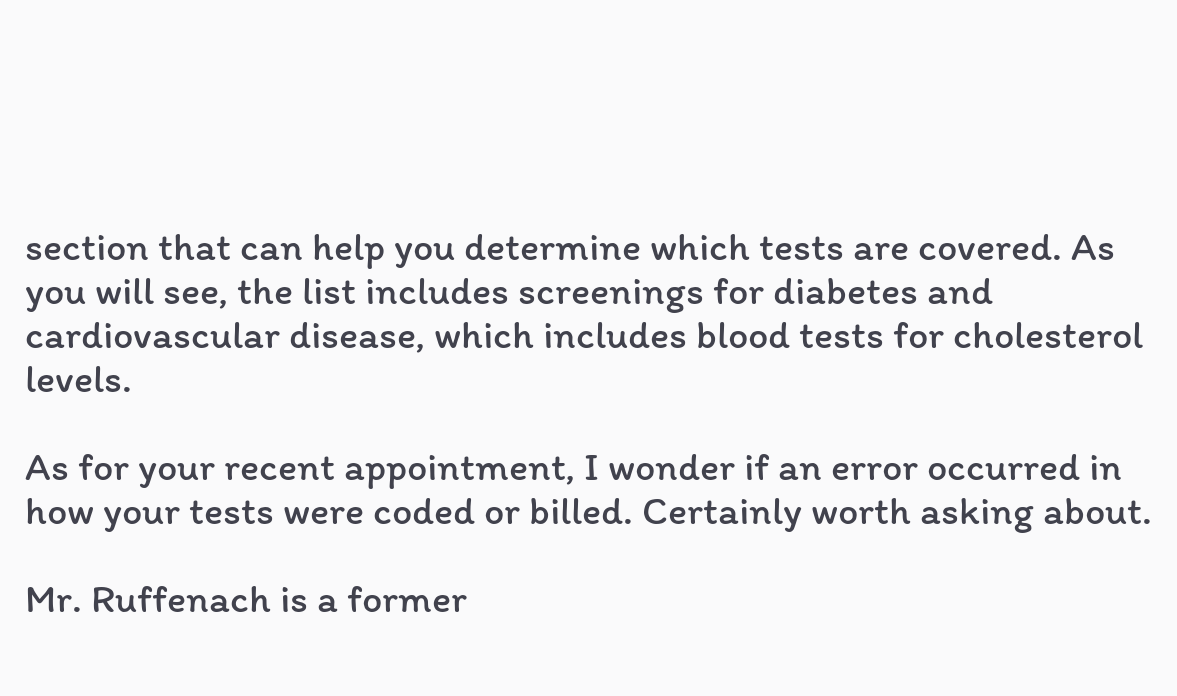section that can help you determine which tests are covered. As you will see, the list includes screenings for diabetes and cardiovascular disease, which includes blood tests for cholesterol levels.

As for your recent appointment, I wonder if an error occurred in how your tests were coded or billed. Certainly worth asking about.

Mr. Ruffenach is a former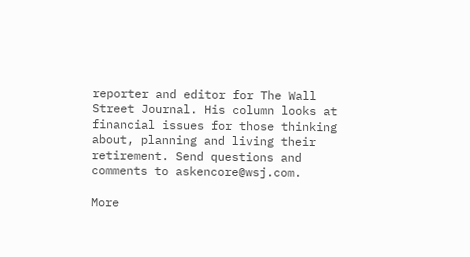reporter and editor for The Wall Street Journal. His column looks at financial issues for those thinking about, planning and living their retirement. Send questions and comments to askencore@wsj.com.

More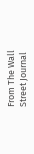From The Wall Street Journal